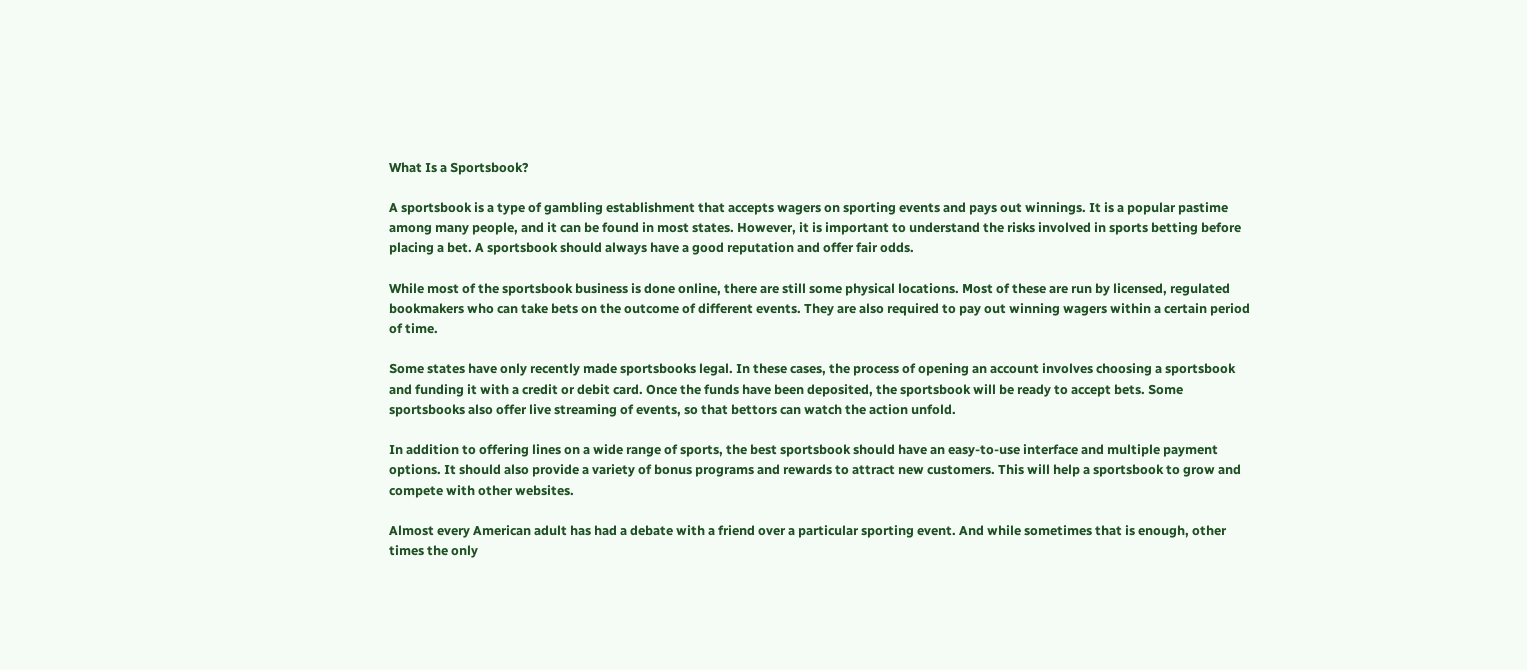What Is a Sportsbook?

A sportsbook is a type of gambling establishment that accepts wagers on sporting events and pays out winnings. It is a popular pastime among many people, and it can be found in most states. However, it is important to understand the risks involved in sports betting before placing a bet. A sportsbook should always have a good reputation and offer fair odds.

While most of the sportsbook business is done online, there are still some physical locations. Most of these are run by licensed, regulated bookmakers who can take bets on the outcome of different events. They are also required to pay out winning wagers within a certain period of time.

Some states have only recently made sportsbooks legal. In these cases, the process of opening an account involves choosing a sportsbook and funding it with a credit or debit card. Once the funds have been deposited, the sportsbook will be ready to accept bets. Some sportsbooks also offer live streaming of events, so that bettors can watch the action unfold.

In addition to offering lines on a wide range of sports, the best sportsbook should have an easy-to-use interface and multiple payment options. It should also provide a variety of bonus programs and rewards to attract new customers. This will help a sportsbook to grow and compete with other websites.

Almost every American adult has had a debate with a friend over a particular sporting event. And while sometimes that is enough, other times the only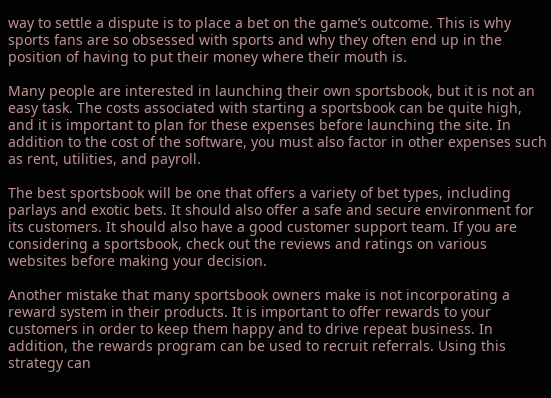way to settle a dispute is to place a bet on the game’s outcome. This is why sports fans are so obsessed with sports and why they often end up in the position of having to put their money where their mouth is.

Many people are interested in launching their own sportsbook, but it is not an easy task. The costs associated with starting a sportsbook can be quite high, and it is important to plan for these expenses before launching the site. In addition to the cost of the software, you must also factor in other expenses such as rent, utilities, and payroll.

The best sportsbook will be one that offers a variety of bet types, including parlays and exotic bets. It should also offer a safe and secure environment for its customers. It should also have a good customer support team. If you are considering a sportsbook, check out the reviews and ratings on various websites before making your decision.

Another mistake that many sportsbook owners make is not incorporating a reward system in their products. It is important to offer rewards to your customers in order to keep them happy and to drive repeat business. In addition, the rewards program can be used to recruit referrals. Using this strategy can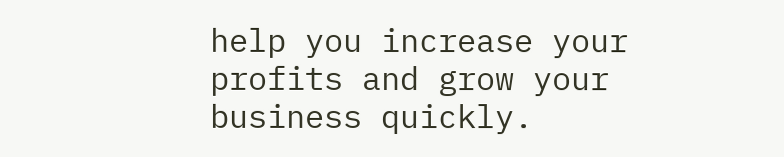help you increase your profits and grow your business quickly.